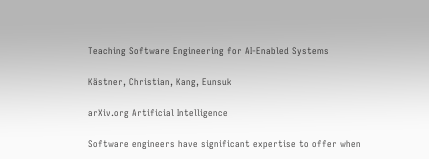Teaching Software Engineering for AI-Enabled Systems

Kästner, Christian, Kang, Eunsuk

arXiv.org Artificial Intelligence

Software engineers have significant expertise to offer when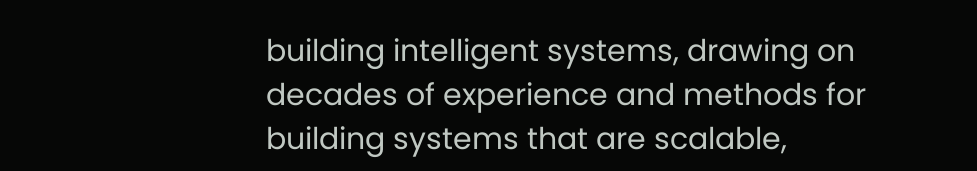building intelligent systems, drawing on decades of experience and methods for building systems that are scalable,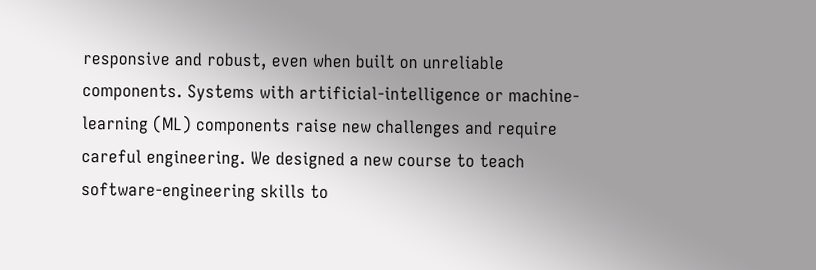responsive and robust, even when built on unreliable components. Systems with artificial-intelligence or machine-learning (ML) components raise new challenges and require careful engineering. We designed a new course to teach software-engineering skills to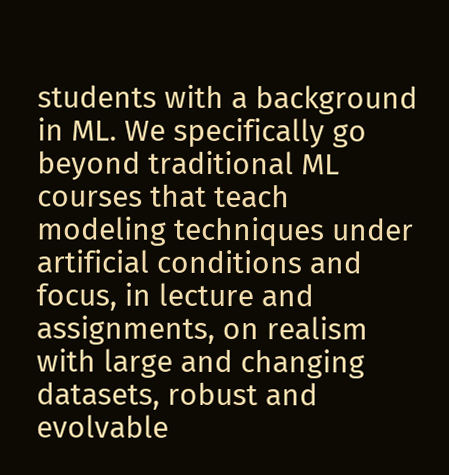students with a background in ML. We specifically go beyond traditional ML courses that teach modeling techniques under artificial conditions and focus, in lecture and assignments, on realism with large and changing datasets, robust and evolvable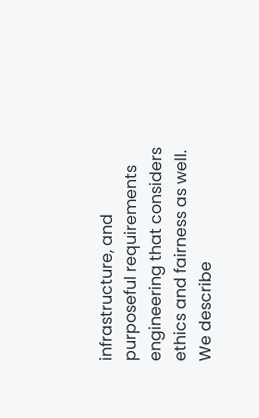infrastructure, and purposeful requirements engineering that considers ethics and fairness as well. We describe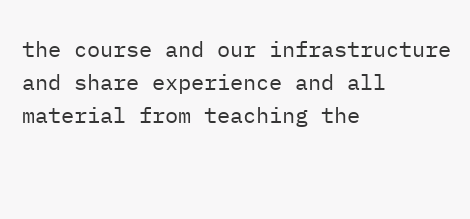the course and our infrastructure and share experience and all material from teaching the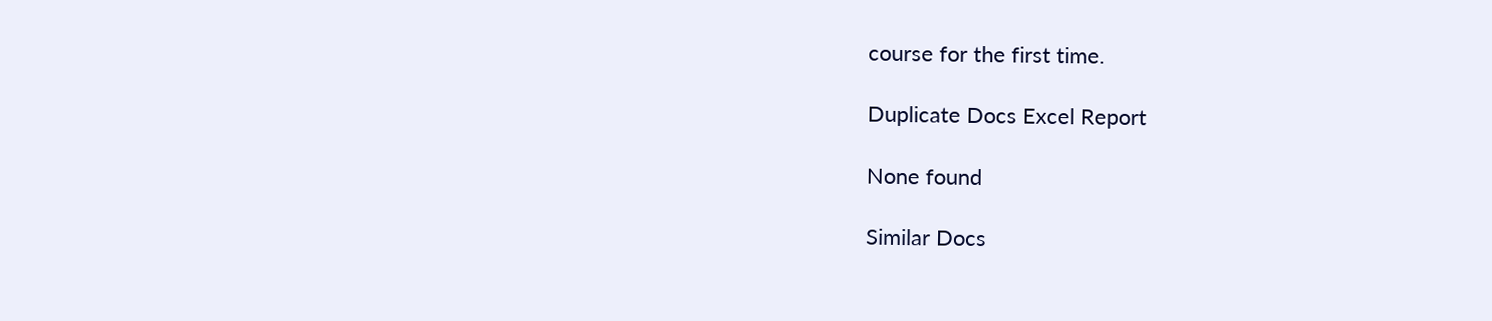course for the first time.

Duplicate Docs Excel Report

None found

Similar Docs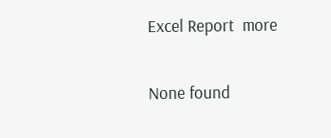Excel Report  more

None found